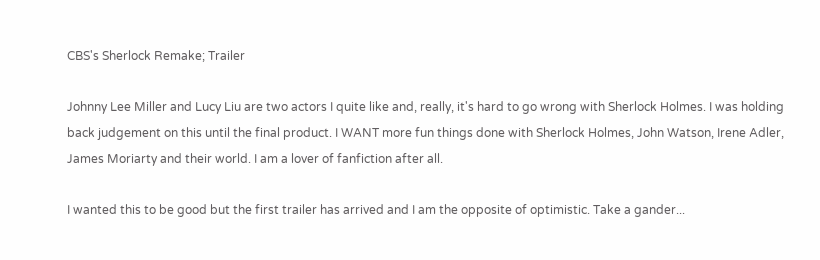CBS's Sherlock Remake; Trailer

Johnny Lee Miller and Lucy Liu are two actors I quite like and, really, it's hard to go wrong with Sherlock Holmes. I was holding back judgement on this until the final product. I WANT more fun things done with Sherlock Holmes, John Watson, Irene Adler, James Moriarty and their world. I am a lover of fanfiction after all.

I wanted this to be good but the first trailer has arrived and I am the opposite of optimistic. Take a gander...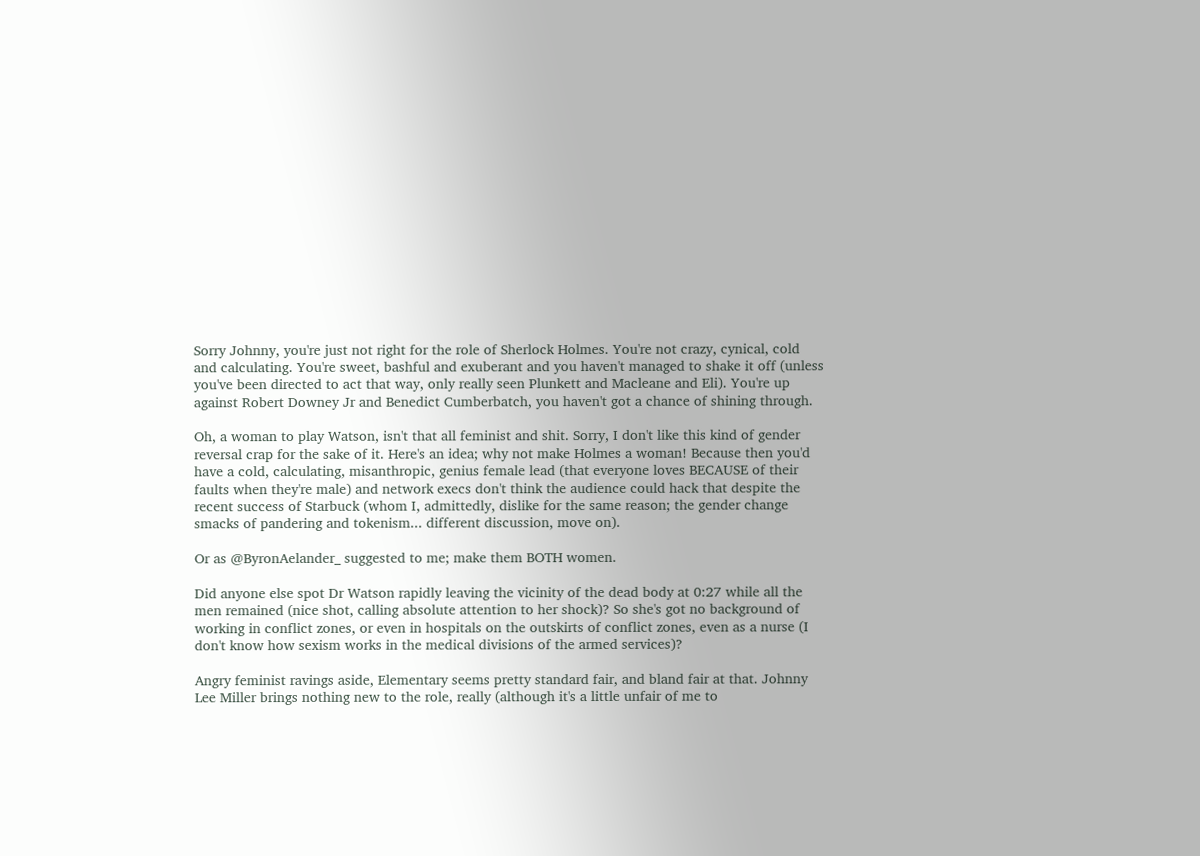Sorry Johnny, you're just not right for the role of Sherlock Holmes. You're not crazy, cynical, cold and calculating. You're sweet, bashful and exuberant and you haven't managed to shake it off (unless you've been directed to act that way, only really seen Plunkett and Macleane and Eli). You're up against Robert Downey Jr and Benedict Cumberbatch, you haven't got a chance of shining through.

Oh, a woman to play Watson, isn't that all feminist and shit. Sorry, I don't like this kind of gender reversal crap for the sake of it. Here's an idea; why not make Holmes a woman! Because then you'd have a cold, calculating, misanthropic, genius female lead (that everyone loves BECAUSE of their faults when they're male) and network execs don't think the audience could hack that despite the recent success of Starbuck (whom I, admittedly, dislike for the same reason; the gender change smacks of pandering and tokenism... different discussion, move on).

Or as @ByronAelander_ suggested to me; make them BOTH women.

Did anyone else spot Dr Watson rapidly leaving the vicinity of the dead body at 0:27 while all the men remained (nice shot, calling absolute attention to her shock)? So she's got no background of working in conflict zones, or even in hospitals on the outskirts of conflict zones, even as a nurse (I don't know how sexism works in the medical divisions of the armed services)?

Angry feminist ravings aside, Elementary seems pretty standard fair, and bland fair at that. Johnny Lee Miller brings nothing new to the role, really (although it's a little unfair of me to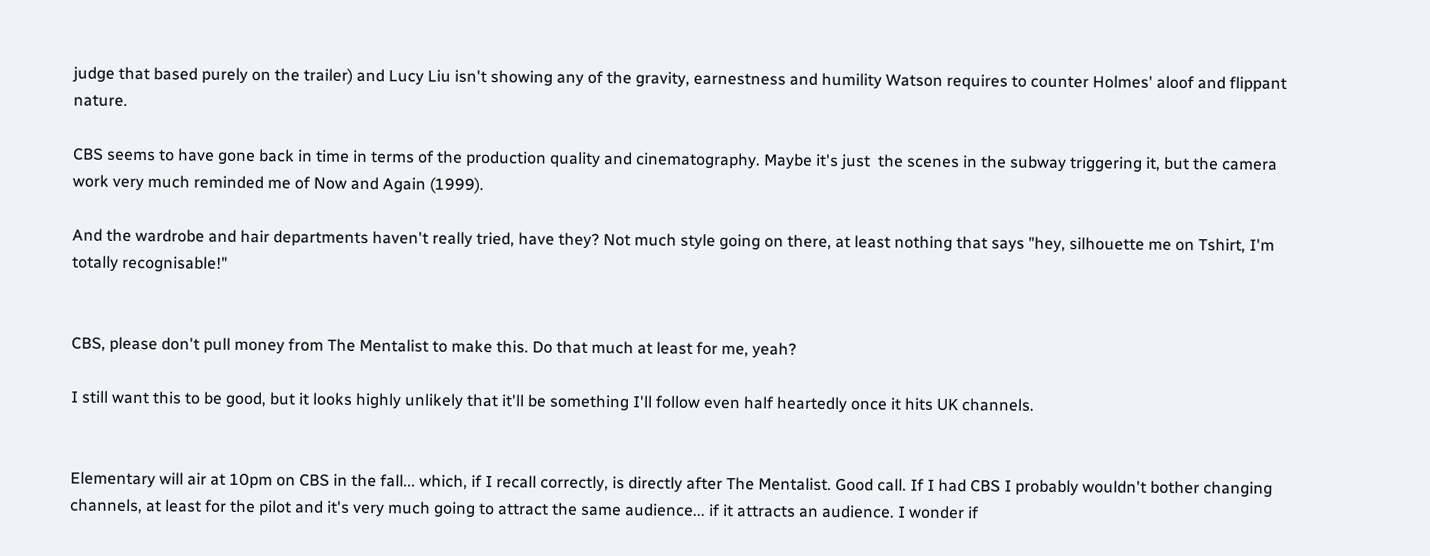judge that based purely on the trailer) and Lucy Liu isn't showing any of the gravity, earnestness and humility Watson requires to counter Holmes' aloof and flippant nature.

CBS seems to have gone back in time in terms of the production quality and cinematography. Maybe it's just  the scenes in the subway triggering it, but the camera work very much reminded me of Now and Again (1999).

And the wardrobe and hair departments haven't really tried, have they? Not much style going on there, at least nothing that says "hey, silhouette me on Tshirt, I'm totally recognisable!"


CBS, please don't pull money from The Mentalist to make this. Do that much at least for me, yeah?

I still want this to be good, but it looks highly unlikely that it'll be something I'll follow even half heartedly once it hits UK channels.


Elementary will air at 10pm on CBS in the fall... which, if I recall correctly, is directly after The Mentalist. Good call. If I had CBS I probably wouldn't bother changing channels, at least for the pilot and it's very much going to attract the same audience... if it attracts an audience. I wonder if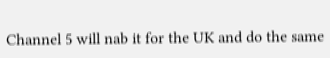Channel 5 will nab it for the UK and do the same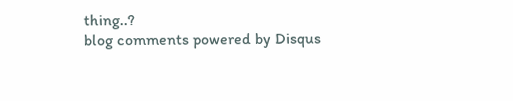thing..?
blog comments powered by Disqus